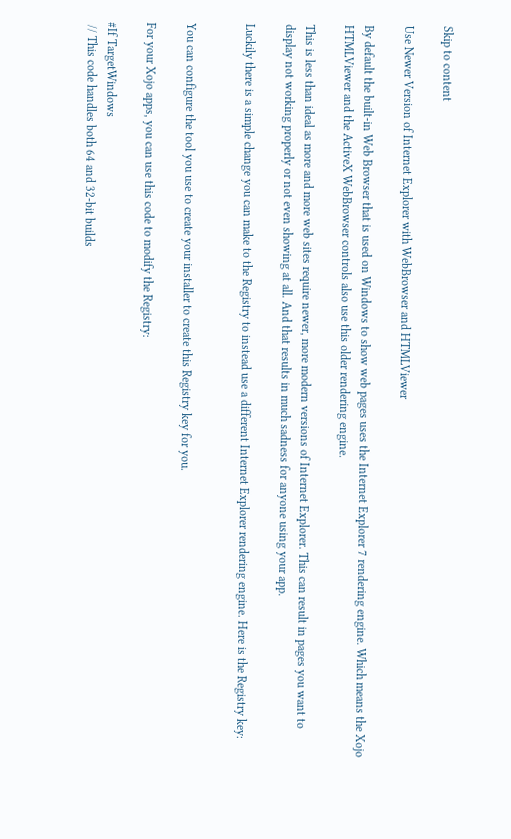Skip to content

Use Newer Version of Internet Explorer with WebBrowser and HTMLViewer

By default the built-in Web Browser that is used on Windows to show web pages uses the Internet Explorer 7 rendering engine. Which means the Xojo HTMLViewer and the ActiveX WebBrowser controls also use this older rendering engine.

This is less than ideal as more and more web sites require newer, more modern versions of Internet Explorer. This can result in pages you want to display not working properly or not even showing at all. And that results in much sadness for anyone using your app.

Luckily there is a simple change you can make to the Registry to instead use a different Internet Explorer rendering engine. Here is the Registry key:


You can configure the tool you use to create your installer to create this Registry key for you.

For your Xojo apps, you can use this code to modify the Registry:

#If TargetWindows
 // This code handles both 64 and 32-bit builds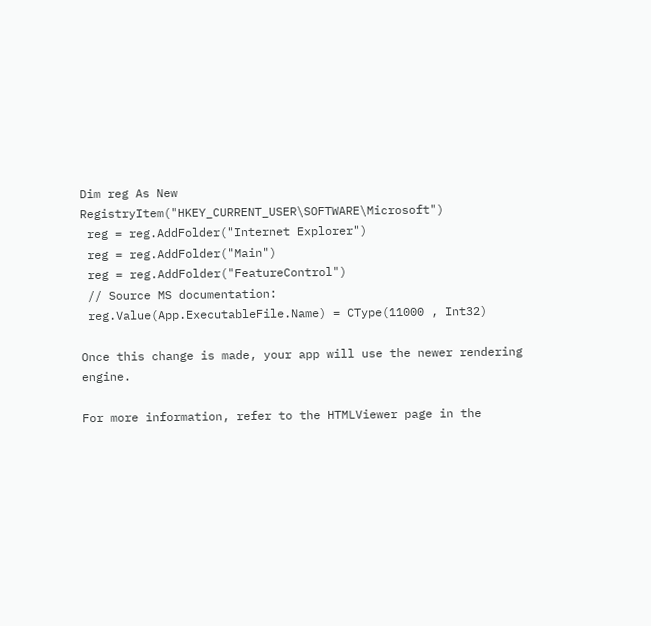Dim reg As New RegistryItem("HKEY_CURRENT_USER\SOFTWARE\Microsoft")
 reg = reg.AddFolder("Internet Explorer")
 reg = reg.AddFolder("Main")
 reg = reg.AddFolder("FeatureControl")
 // Source MS documentation:
 reg.Value(App.ExecutableFile.Name) = CType(11000 , Int32)

Once this change is made, your app will use the newer rendering engine.

For more information, refer to the HTMLViewer page in the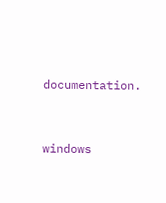documentation.


windows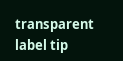transparent label tip